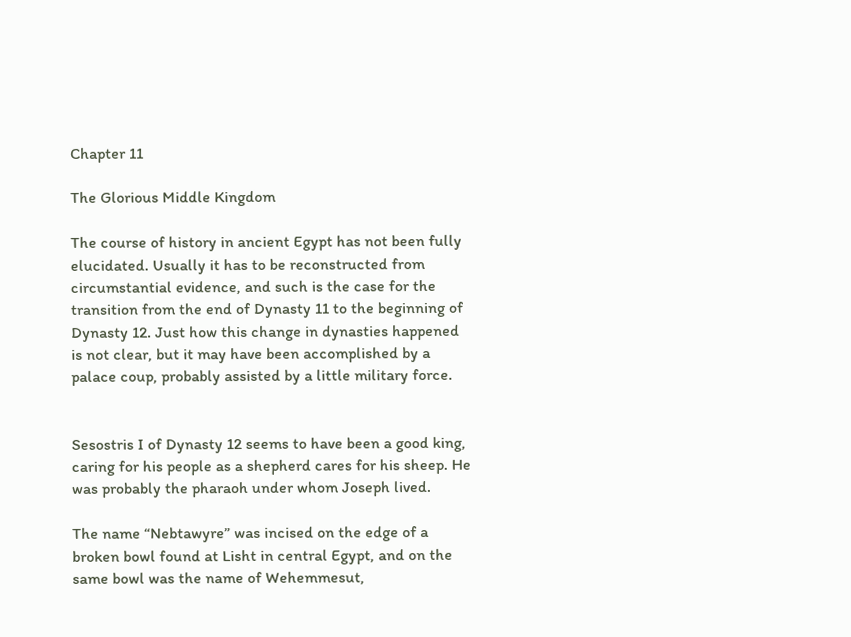Chapter 11

The Glorious Middle Kingdom

The course of history in ancient Egypt has not been fully elucidated. Usually it has to be reconstructed from circumstantial evidence, and such is the case for the transition from the end of Dynasty 11 to the beginning of Dynasty 12. Just how this change in dynasties happened is not clear, but it may have been accomplished by a palace coup, probably assisted by a little military force.


Sesostris I of Dynasty 12 seems to have been a good king, caring for his people as a shepherd cares for his sheep. He was probably the pharaoh under whom Joseph lived.

The name “Nebtawyre” was incised on the edge of a broken bowl found at Lisht in central Egypt, and on the same bowl was the name of Wehemmesut,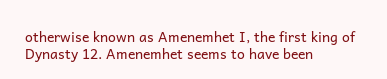otherwise known as Amenemhet I, the first king of Dynasty 12. Amenemhet seems to have been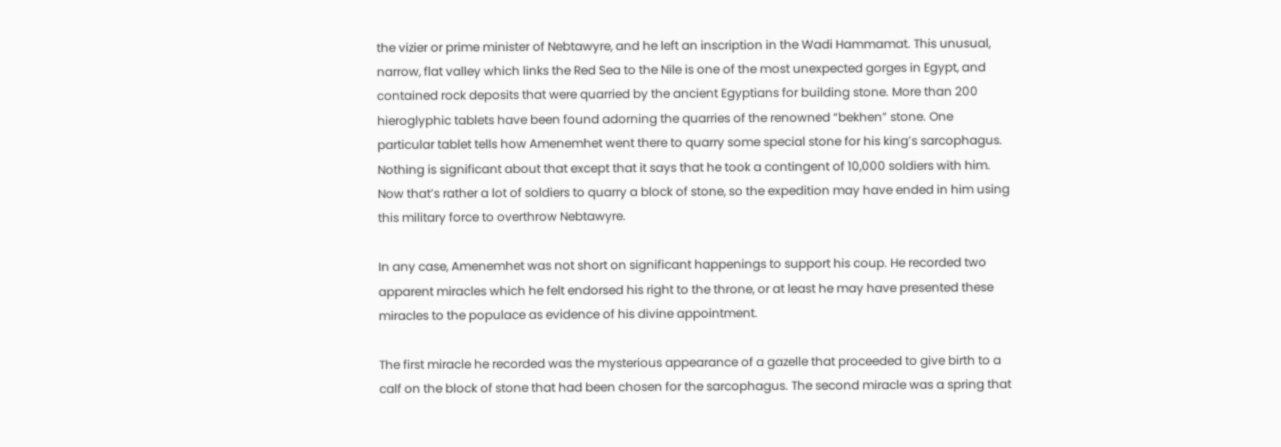the vizier or prime minister of Nebtawyre, and he left an inscription in the Wadi Hammamat. This unusual, narrow, flat valley which links the Red Sea to the Nile is one of the most unexpected gorges in Egypt, and contained rock deposits that were quarried by the ancient Egyptians for building stone. More than 200 hieroglyphic tablets have been found adorning the quarries of the renowned “bekhen” stone. One particular tablet tells how Amenemhet went there to quarry some special stone for his king’s sarcophagus. Nothing is significant about that except that it says that he took a contingent of 10,000 soldiers with him. Now that’s rather a lot of soldiers to quarry a block of stone, so the expedition may have ended in him using this military force to overthrow Nebtawyre.

In any case, Amenemhet was not short on significant happenings to support his coup. He recorded two apparent miracles which he felt endorsed his right to the throne, or at least he may have presented these miracles to the populace as evidence of his divine appointment.

The first miracle he recorded was the mysterious appearance of a gazelle that proceeded to give birth to a calf on the block of stone that had been chosen for the sarcophagus. The second miracle was a spring that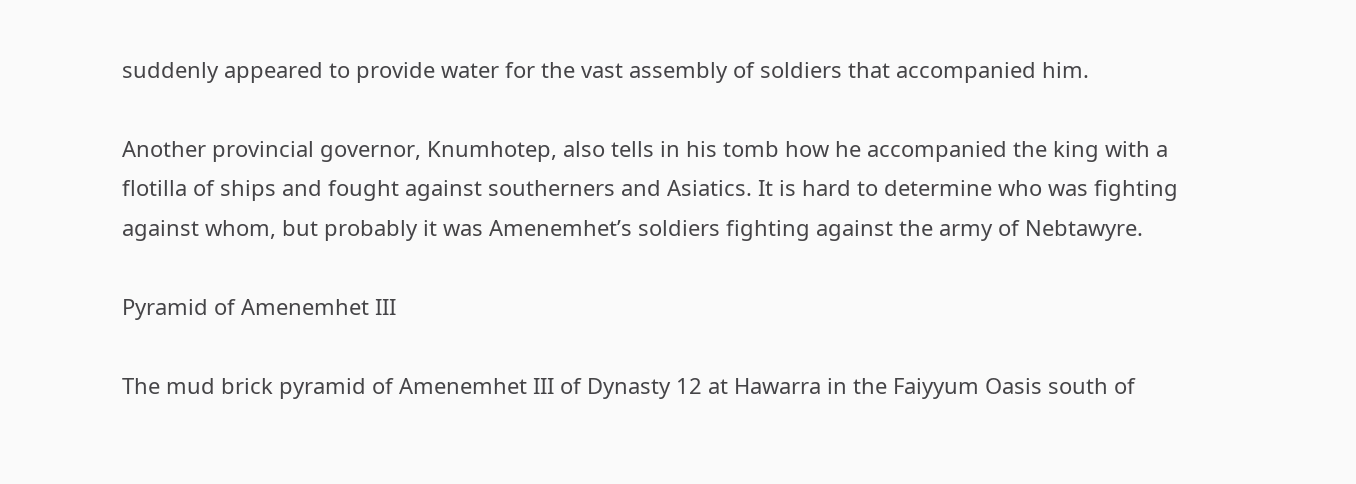suddenly appeared to provide water for the vast assembly of soldiers that accompanied him.

Another provincial governor, Knumhotep, also tells in his tomb how he accompanied the king with a flotilla of ships and fought against southerners and Asiatics. It is hard to determine who was fighting against whom, but probably it was Amenemhet’s soldiers fighting against the army of Nebtawyre.

Pyramid of Amenemhet III

The mud brick pyramid of Amenemhet III of Dynasty 12 at Hawarra in the Faiyyum Oasis south of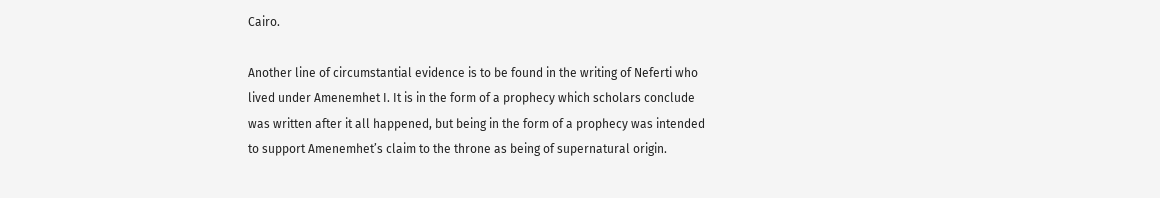Cairo.

Another line of circumstantial evidence is to be found in the writing of Neferti who lived under Amenemhet I. It is in the form of a prophecy which scholars conclude was written after it all happened, but being in the form of a prophecy was intended to support Amenemhet’s claim to the throne as being of supernatural origin.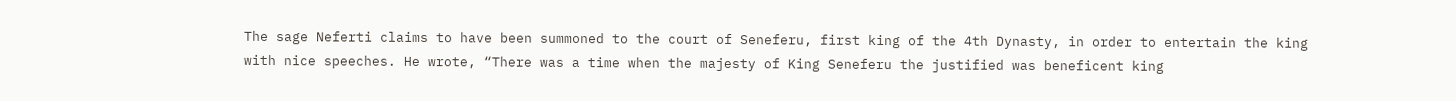The sage Neferti claims to have been summoned to the court of Seneferu, first king of the 4th Dynasty, in order to entertain the king with nice speeches. He wrote, “There was a time when the majesty of King Seneferu the justified was beneficent king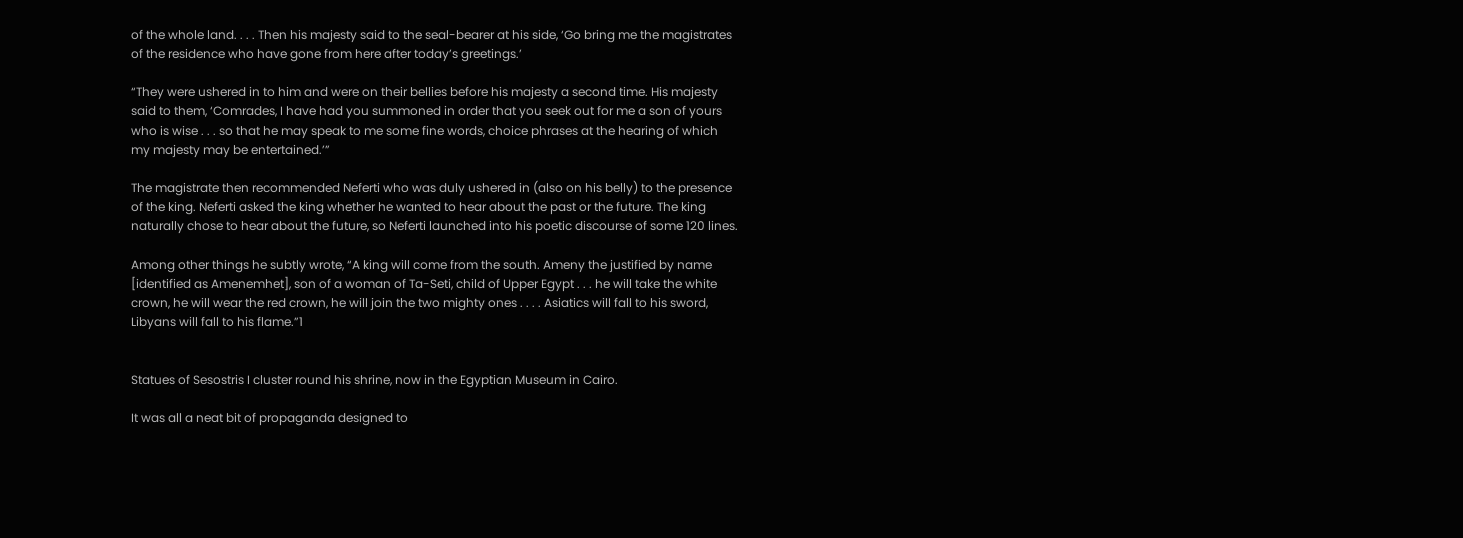of the whole land. . . . Then his majesty said to the seal-bearer at his side, ‘Go bring me the magistrates of the residence who have gone from here after today’s greetings.’

“They were ushered in to him and were on their bellies before his majesty a second time. His majesty said to them, ‘Comrades, I have had you summoned in order that you seek out for me a son of yours who is wise . . . so that he may speak to me some fine words, choice phrases at the hearing of which my majesty may be entertained.’”

The magistrate then recommended Neferti who was duly ushered in (also on his belly) to the presence of the king. Neferti asked the king whether he wanted to hear about the past or the future. The king naturally chose to hear about the future, so Neferti launched into his poetic discourse of some 120 lines.

Among other things he subtly wrote, “A king will come from the south. Ameny the justified by name [identified as Amenemhet], son of a woman of Ta-Seti, child of Upper Egypt . . . he will take the white crown, he will wear the red crown, he will join the two mighty ones . . . . Asiatics will fall to his sword, Libyans will fall to his flame.”1


Statues of Sesostris I cluster round his shrine, now in the Egyptian Museum in Cairo.

It was all a neat bit of propaganda designed to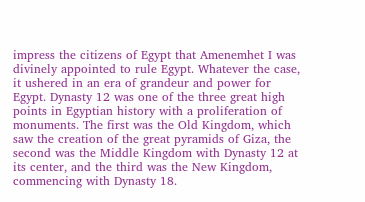impress the citizens of Egypt that Amenemhet I was divinely appointed to rule Egypt. Whatever the case, it ushered in an era of grandeur and power for Egypt. Dynasty 12 was one of the three great high points in Egyptian history with a proliferation of monuments. The first was the Old Kingdom, which saw the creation of the great pyramids of Giza, the second was the Middle Kingdom with Dynasty 12 at its center, and the third was the New Kingdom, commencing with Dynasty 18.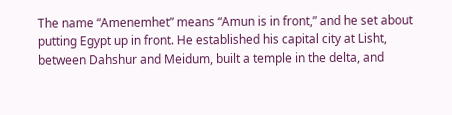The name “Amenemhet” means “Amun is in front,” and he set about putting Egypt up in front. He established his capital city at Lisht, between Dahshur and Meidum, built a temple in the delta, and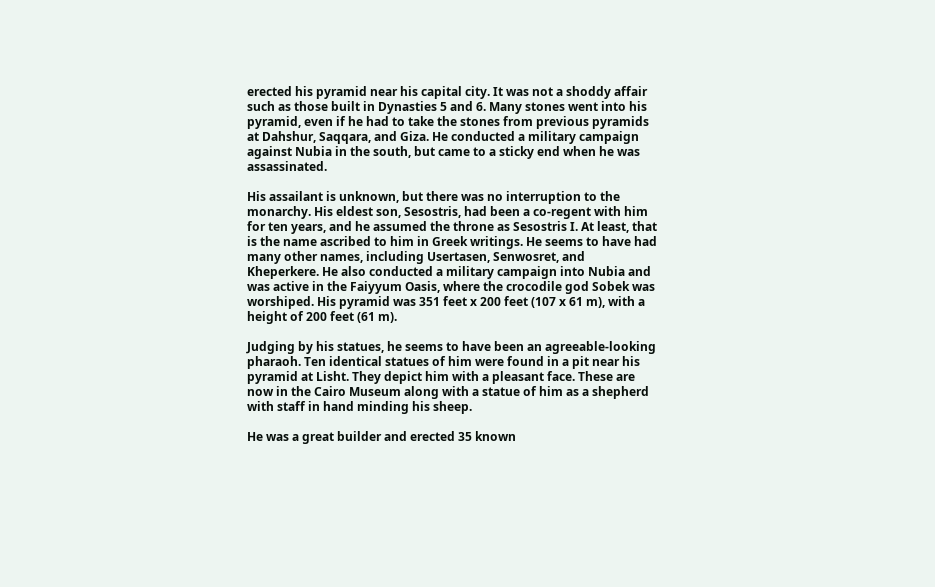erected his pyramid near his capital city. It was not a shoddy affair such as those built in Dynasties 5 and 6. Many stones went into his pyramid, even if he had to take the stones from previous pyramids at Dahshur, Saqqara, and Giza. He conducted a military campaign against Nubia in the south, but came to a sticky end when he was assassinated.

His assailant is unknown, but there was no interruption to the monarchy. His eldest son, Sesostris, had been a co-regent with him for ten years, and he assumed the throne as Sesostris I. At least, that is the name ascribed to him in Greek writings. He seems to have had many other names, including Usertasen, Senwosret, and Kheperkere. He also conducted a military campaign into Nubia and was active in the Faiyyum Oasis, where the crocodile god Sobek was worshiped. His pyramid was 351 feet x 200 feet (107 x 61 m), with a height of 200 feet (61 m).

Judging by his statues, he seems to have been an agreeable-looking pharaoh. Ten identical statues of him were found in a pit near his pyramid at Lisht. They depict him with a pleasant face. These are now in the Cairo Museum along with a statue of him as a shepherd with staff in hand minding his sheep.

He was a great builder and erected 35 known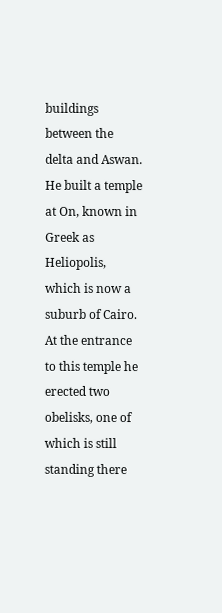buildings between the delta and Aswan. He built a temple at On, known in Greek as Heliopolis, which is now a suburb of Cairo. At the entrance to this temple he erected two obelisks, one of which is still standing there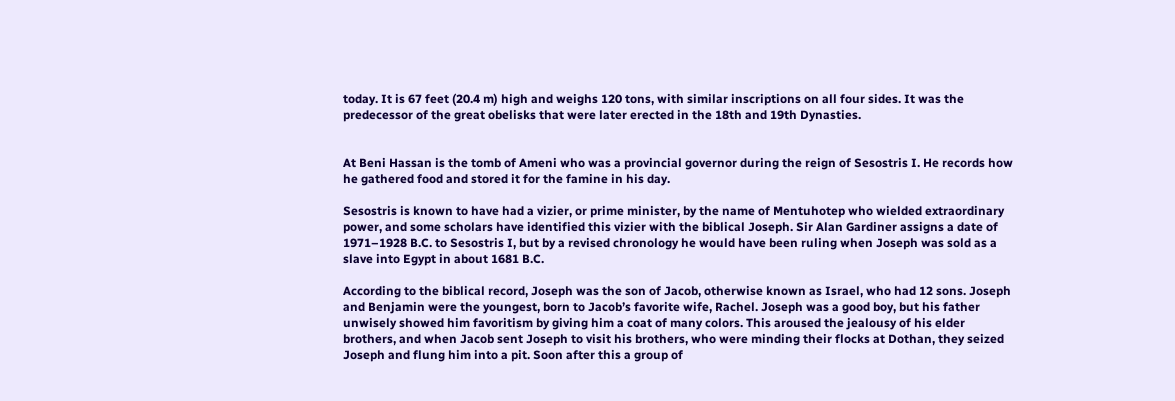today. It is 67 feet (20.4 m) high and weighs 120 tons, with similar inscriptions on all four sides. It was the predecessor of the great obelisks that were later erected in the 18th and 19th Dynasties.


At Beni Hassan is the tomb of Ameni who was a provincial governor during the reign of Sesostris I. He records how he gathered food and stored it for the famine in his day.

Sesostris is known to have had a vizier, or prime minister, by the name of Mentuhotep who wielded extraordinary power, and some scholars have identified this vizier with the biblical Joseph. Sir Alan Gardiner assigns a date of 1971–1928 B.C. to Sesostris I, but by a revised chronology he would have been ruling when Joseph was sold as a slave into Egypt in about 1681 B.C.

According to the biblical record, Joseph was the son of Jacob, otherwise known as Israel, who had 12 sons. Joseph and Benjamin were the youngest, born to Jacob’s favorite wife, Rachel. Joseph was a good boy, but his father unwisely showed him favoritism by giving him a coat of many colors. This aroused the jealousy of his elder brothers, and when Jacob sent Joseph to visit his brothers, who were minding their flocks at Dothan, they seized Joseph and flung him into a pit. Soon after this a group of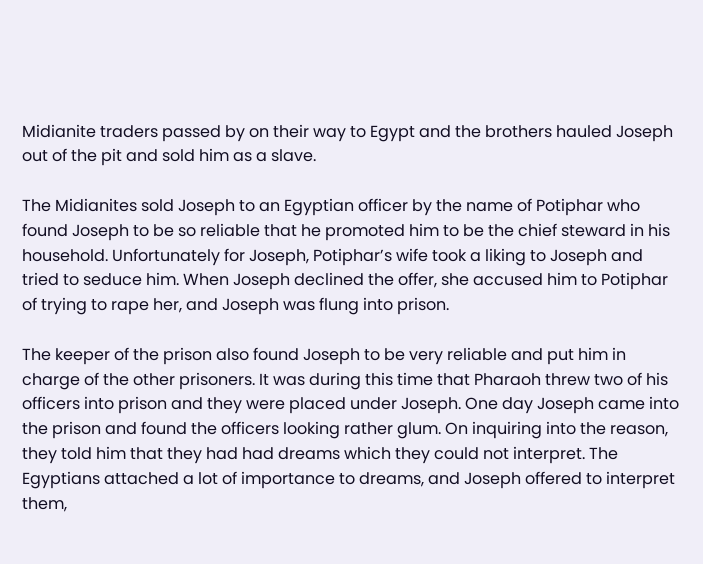Midianite traders passed by on their way to Egypt and the brothers hauled Joseph out of the pit and sold him as a slave.

The Midianites sold Joseph to an Egyptian officer by the name of Potiphar who found Joseph to be so reliable that he promoted him to be the chief steward in his household. Unfortunately for Joseph, Potiphar’s wife took a liking to Joseph and tried to seduce him. When Joseph declined the offer, she accused him to Potiphar of trying to rape her, and Joseph was flung into prison.

The keeper of the prison also found Joseph to be very reliable and put him in charge of the other prisoners. It was during this time that Pharaoh threw two of his officers into prison and they were placed under Joseph. One day Joseph came into the prison and found the officers looking rather glum. On inquiring into the reason, they told him that they had had dreams which they could not interpret. The Egyptians attached a lot of importance to dreams, and Joseph offered to interpret them,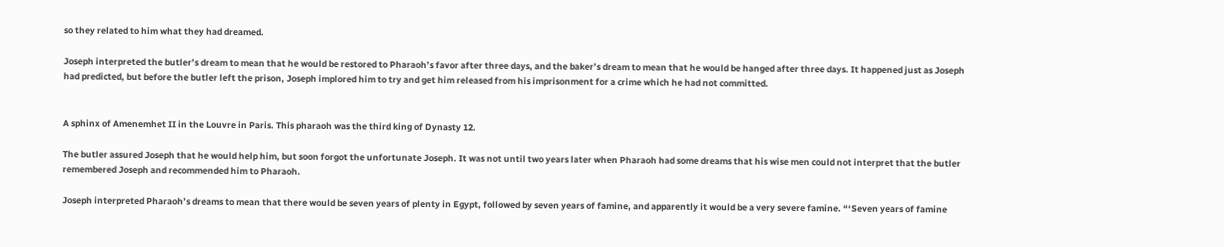so they related to him what they had dreamed.

Joseph interpreted the butler’s dream to mean that he would be restored to Pharaoh’s favor after three days, and the baker’s dream to mean that he would be hanged after three days. It happened just as Joseph had predicted, but before the butler left the prison, Joseph implored him to try and get him released from his imprisonment for a crime which he had not committed.


A sphinx of Amenemhet II in the Louvre in Paris. This pharaoh was the third king of Dynasty 12.

The butler assured Joseph that he would help him, but soon forgot the unfortunate Joseph. It was not until two years later when Pharaoh had some dreams that his wise men could not interpret that the butler remembered Joseph and recommended him to Pharaoh.

Joseph interpreted Pharaoh’s dreams to mean that there would be seven years of plenty in Egypt, followed by seven years of famine, and apparently it would be a very severe famine. “‘Seven years of famine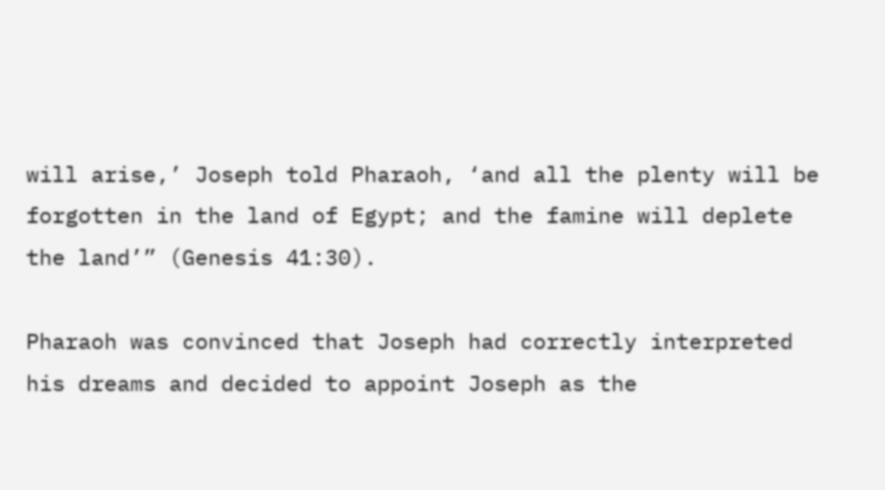will arise,’ Joseph told Pharaoh, ‘and all the plenty will be forgotten in the land of Egypt; and the famine will deplete the land’” (Genesis 41:30).

Pharaoh was convinced that Joseph had correctly interpreted his dreams and decided to appoint Joseph as the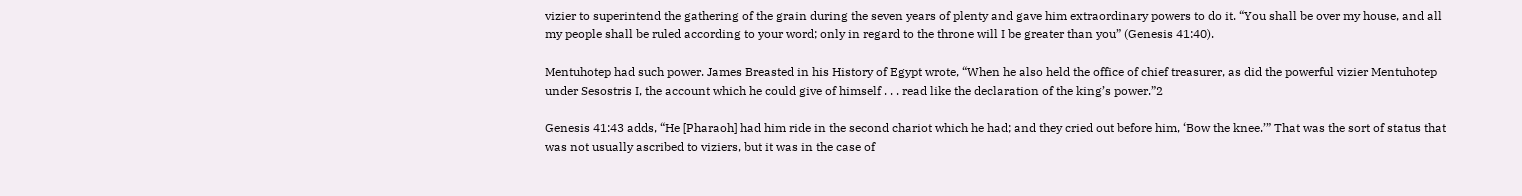vizier to superintend the gathering of the grain during the seven years of plenty and gave him extraordinary powers to do it. “You shall be over my house, and all my people shall be ruled according to your word; only in regard to the throne will I be greater than you” (Genesis 41:40).

Mentuhotep had such power. James Breasted in his History of Egypt wrote, “When he also held the office of chief treasurer, as did the powerful vizier Mentuhotep under Sesostris I, the account which he could give of himself . . . read like the declaration of the king’s power.”2

Genesis 41:43 adds, “He [Pharaoh] had him ride in the second chariot which he had; and they cried out before him, ‘Bow the knee.’” That was the sort of status that was not usually ascribed to viziers, but it was in the case of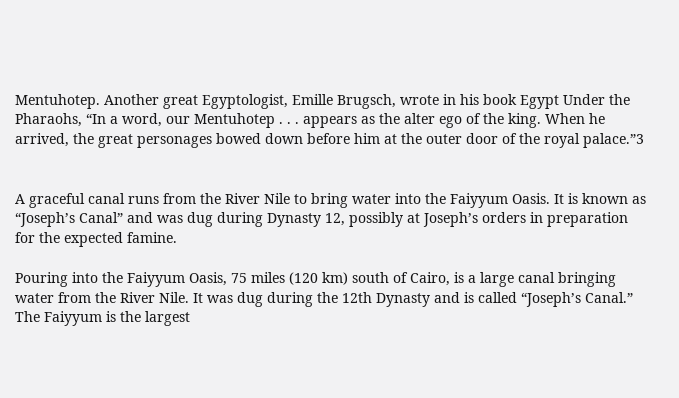Mentuhotep. Another great Egyptologist, Emille Brugsch, wrote in his book Egypt Under the Pharaohs, “In a word, our Mentuhotep . . . appears as the alter ego of the king. When he arrived, the great personages bowed down before him at the outer door of the royal palace.”3


A graceful canal runs from the River Nile to bring water into the Faiyyum Oasis. It is known as “Joseph’s Canal” and was dug during Dynasty 12, possibly at Joseph’s orders in preparation for the expected famine.

Pouring into the Faiyyum Oasis, 75 miles (120 km) south of Cairo, is a large canal bringing water from the River Nile. It was dug during the 12th Dynasty and is called “Joseph’s Canal.” The Faiyyum is the largest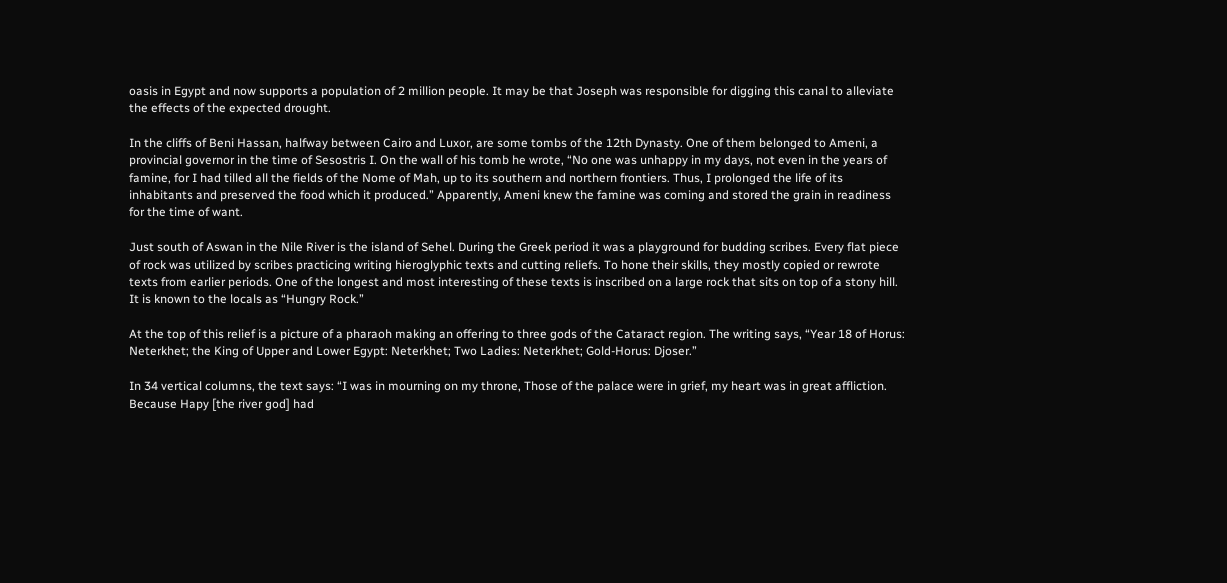oasis in Egypt and now supports a population of 2 million people. It may be that Joseph was responsible for digging this canal to alleviate the effects of the expected drought.

In the cliffs of Beni Hassan, halfway between Cairo and Luxor, are some tombs of the 12th Dynasty. One of them belonged to Ameni, a provincial governor in the time of Sesostris I. On the wall of his tomb he wrote, “No one was unhappy in my days, not even in the years of famine, for I had tilled all the fields of the Nome of Mah, up to its southern and northern frontiers. Thus, I prolonged the life of its inhabitants and preserved the food which it produced.” Apparently, Ameni knew the famine was coming and stored the grain in readiness for the time of want.

Just south of Aswan in the Nile River is the island of Sehel. During the Greek period it was a playground for budding scribes. Every flat piece of rock was utilized by scribes practicing writing hieroglyphic texts and cutting reliefs. To hone their skills, they mostly copied or rewrote texts from earlier periods. One of the longest and most interesting of these texts is inscribed on a large rock that sits on top of a stony hill. It is known to the locals as “Hungry Rock.”

At the top of this relief is a picture of a pharaoh making an offering to three gods of the Cataract region. The writing says, “Year 18 of Horus: Neterkhet; the King of Upper and Lower Egypt: Neterkhet; Two Ladies: Neterkhet; Gold-Horus: Djoser.”

In 34 vertical columns, the text says: “I was in mourning on my throne, Those of the palace were in grief, my heart was in great affliction. Because Hapy [the river god] had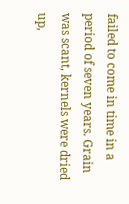failed to come in time in a period of seven years. Grain was scant, kernels were dried up,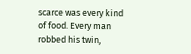scarce was every kind of food. Every man robbed his twin,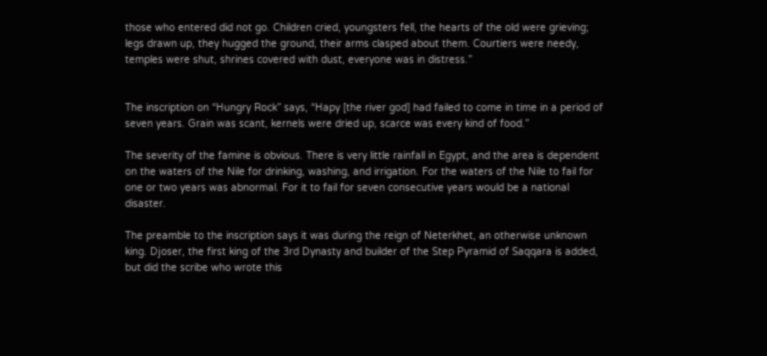those who entered did not go. Children cried, youngsters fell, the hearts of the old were grieving; legs drawn up, they hugged the ground, their arms clasped about them. Courtiers were needy, temples were shut, shrines covered with dust, everyone was in distress.”


The inscription on “Hungry Rock” says, “Hapy [the river god] had failed to come in time in a period of seven years. Grain was scant, kernels were dried up, scarce was every kind of food.”

The severity of the famine is obvious. There is very little rainfall in Egypt, and the area is dependent on the waters of the Nile for drinking, washing, and irrigation. For the waters of the Nile to fail for one or two years was abnormal. For it to fail for seven consecutive years would be a national disaster.

The preamble to the inscription says it was during the reign of Neterkhet, an otherwise unknown king. Djoser, the first king of the 3rd Dynasty and builder of the Step Pyramid of Saqqara is added, but did the scribe who wrote this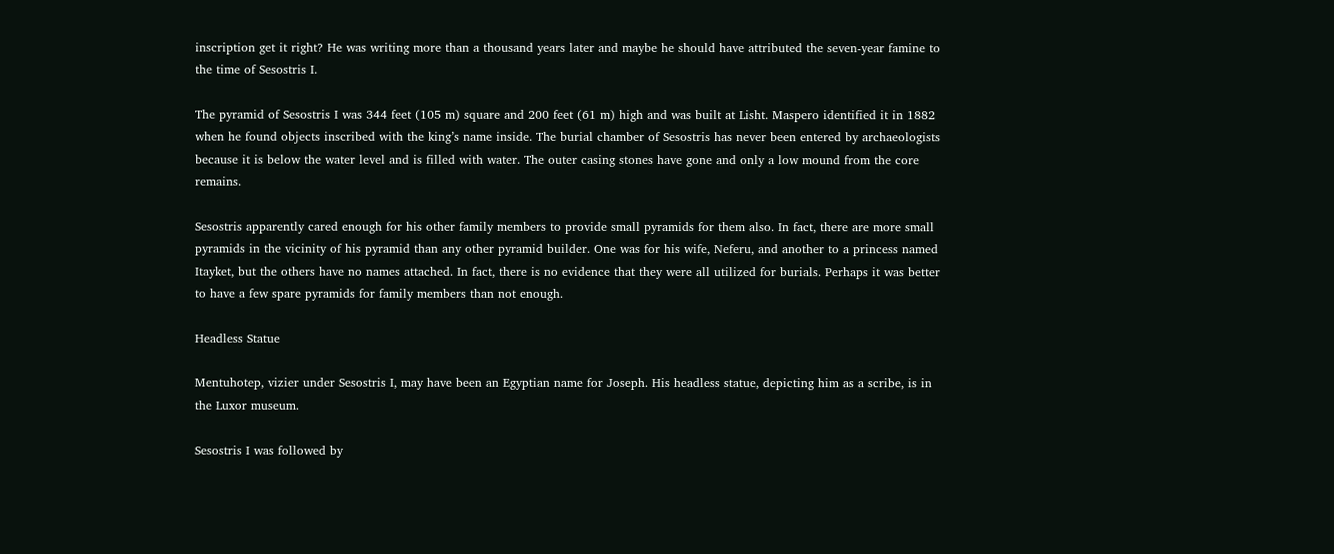inscription get it right? He was writing more than a thousand years later and maybe he should have attributed the seven-year famine to the time of Sesostris I.

The pyramid of Sesostris I was 344 feet (105 m) square and 200 feet (61 m) high and was built at Lisht. Maspero identified it in 1882 when he found objects inscribed with the king’s name inside. The burial chamber of Sesostris has never been entered by archaeologists because it is below the water level and is filled with water. The outer casing stones have gone and only a low mound from the core remains.

Sesostris apparently cared enough for his other family members to provide small pyramids for them also. In fact, there are more small pyramids in the vicinity of his pyramid than any other pyramid builder. One was for his wife, Neferu, and another to a princess named Itayket, but the others have no names attached. In fact, there is no evidence that they were all utilized for burials. Perhaps it was better to have a few spare pyramids for family members than not enough.

Headless Statue

Mentuhotep, vizier under Sesostris I, may have been an Egyptian name for Joseph. His headless statue, depicting him as a scribe, is in the Luxor museum.

Sesostris I was followed by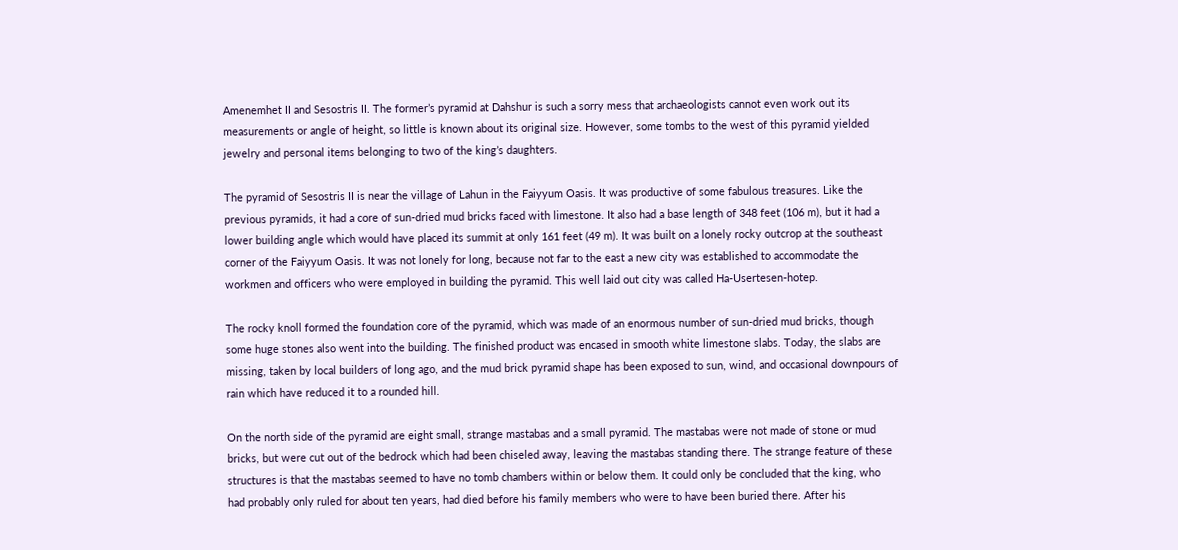Amenemhet II and Sesostris II. The former’s pyramid at Dahshur is such a sorry mess that archaeologists cannot even work out its measurements or angle of height, so little is known about its original size. However, some tombs to the west of this pyramid yielded jewelry and personal items belonging to two of the king’s daughters.

The pyramid of Sesostris II is near the village of Lahun in the Faiyyum Oasis. It was productive of some fabulous treasures. Like the previous pyramids, it had a core of sun-dried mud bricks faced with limestone. It also had a base length of 348 feet (106 m), but it had a lower building angle which would have placed its summit at only 161 feet (49 m). It was built on a lonely rocky outcrop at the southeast corner of the Faiyyum Oasis. It was not lonely for long, because not far to the east a new city was established to accommodate the workmen and officers who were employed in building the pyramid. This well laid out city was called Ha-Usertesen-hotep.

The rocky knoll formed the foundation core of the pyramid, which was made of an enormous number of sun-dried mud bricks, though some huge stones also went into the building. The finished product was encased in smooth white limestone slabs. Today, the slabs are missing, taken by local builders of long ago, and the mud brick pyramid shape has been exposed to sun, wind, and occasional downpours of rain which have reduced it to a rounded hill.

On the north side of the pyramid are eight small, strange mastabas and a small pyramid. The mastabas were not made of stone or mud bricks, but were cut out of the bedrock which had been chiseled away, leaving the mastabas standing there. The strange feature of these structures is that the mastabas seemed to have no tomb chambers within or below them. It could only be concluded that the king, who had probably only ruled for about ten years, had died before his family members who were to have been buried there. After his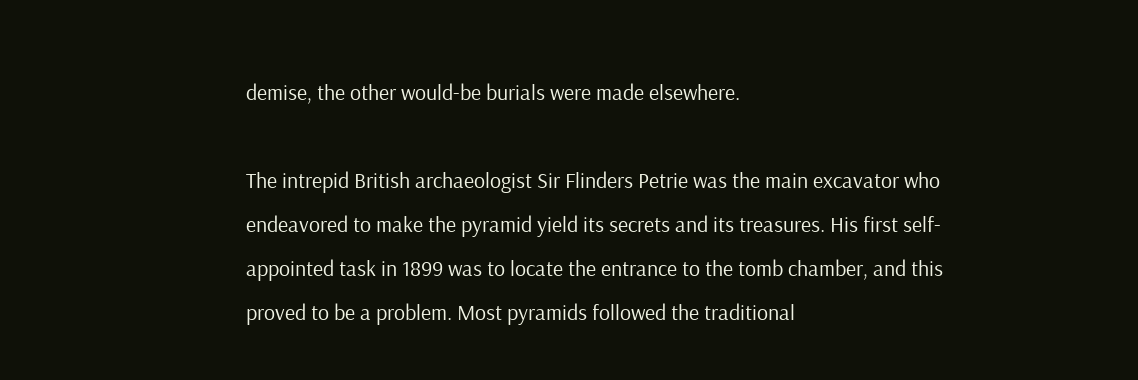demise, the other would-be burials were made elsewhere.

The intrepid British archaeologist Sir Flinders Petrie was the main excavator who endeavored to make the pyramid yield its secrets and its treasures. His first self-appointed task in 1899 was to locate the entrance to the tomb chamber, and this proved to be a problem. Most pyramids followed the traditional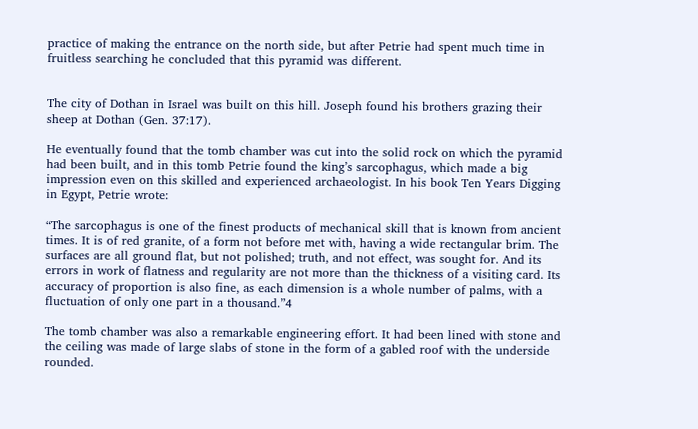practice of making the entrance on the north side, but after Petrie had spent much time in fruitless searching he concluded that this pyramid was different.


The city of Dothan in Israel was built on this hill. Joseph found his brothers grazing their sheep at Dothan (Gen. 37:17).

He eventually found that the tomb chamber was cut into the solid rock on which the pyramid had been built, and in this tomb Petrie found the king’s sarcophagus, which made a big impression even on this skilled and experienced archaeologist. In his book Ten Years Digging in Egypt, Petrie wrote:

“The sarcophagus is one of the finest products of mechanical skill that is known from ancient times. It is of red granite, of a form not before met with, having a wide rectangular brim. The surfaces are all ground flat, but not polished; truth, and not effect, was sought for. And its errors in work of flatness and regularity are not more than the thickness of a visiting card. Its accuracy of proportion is also fine, as each dimension is a whole number of palms, with a fluctuation of only one part in a thousand.”4

The tomb chamber was also a remarkable engineering effort. It had been lined with stone and the ceiling was made of large slabs of stone in the form of a gabled roof with the underside rounded.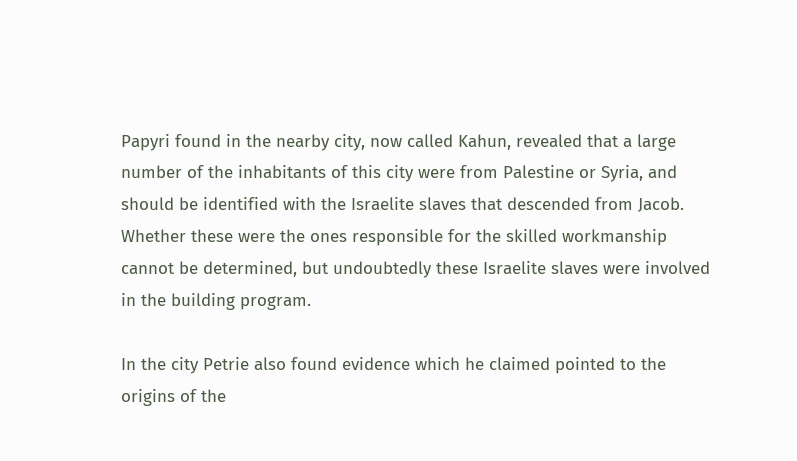Papyri found in the nearby city, now called Kahun, revealed that a large number of the inhabitants of this city were from Palestine or Syria, and should be identified with the Israelite slaves that descended from Jacob. Whether these were the ones responsible for the skilled workmanship cannot be determined, but undoubtedly these Israelite slaves were involved in the building program.

In the city Petrie also found evidence which he claimed pointed to the origins of the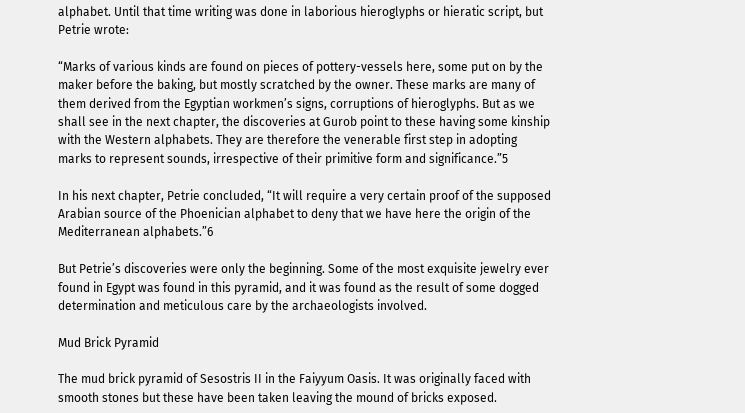alphabet. Until that time writing was done in laborious hieroglyphs or hieratic script, but Petrie wrote:

“Marks of various kinds are found on pieces of pottery-vessels here, some put on by the maker before the baking, but mostly scratched by the owner. These marks are many of them derived from the Egyptian workmen’s signs, corruptions of hieroglyphs. But as we shall see in the next chapter, the discoveries at Gurob point to these having some kinship with the Western alphabets. They are therefore the venerable first step in adopting marks to represent sounds, irrespective of their primitive form and significance.”5

In his next chapter, Petrie concluded, “It will require a very certain proof of the supposed Arabian source of the Phoenician alphabet to deny that we have here the origin of the Mediterranean alphabets.”6

But Petrie’s discoveries were only the beginning. Some of the most exquisite jewelry ever found in Egypt was found in this pyramid, and it was found as the result of some dogged determination and meticulous care by the archaeologists involved.

Mud Brick Pyramid

The mud brick pyramid of Sesostris II in the Faiyyum Oasis. It was originally faced with smooth stones but these have been taken leaving the mound of bricks exposed.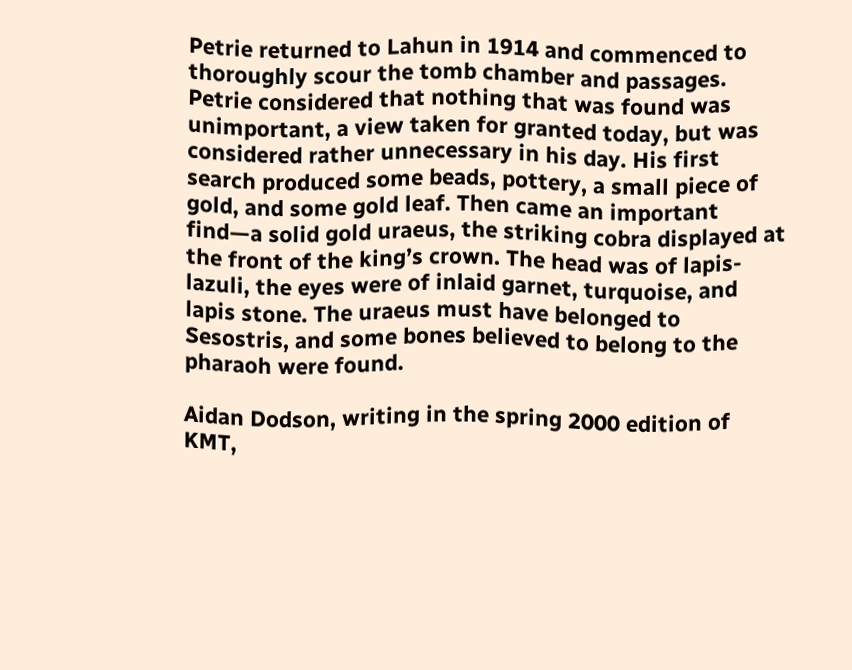Petrie returned to Lahun in 1914 and commenced to thoroughly scour the tomb chamber and passages. Petrie considered that nothing that was found was unimportant, a view taken for granted today, but was considered rather unnecessary in his day. His first search produced some beads, pottery, a small piece of gold, and some gold leaf. Then came an important find—a solid gold uraeus, the striking cobra displayed at the front of the king’s crown. The head was of lapis-lazuli, the eyes were of inlaid garnet, turquoise, and lapis stone. The uraeus must have belonged to Sesostris, and some bones believed to belong to the pharaoh were found.

Aidan Dodson, writing in the spring 2000 edition of KMT,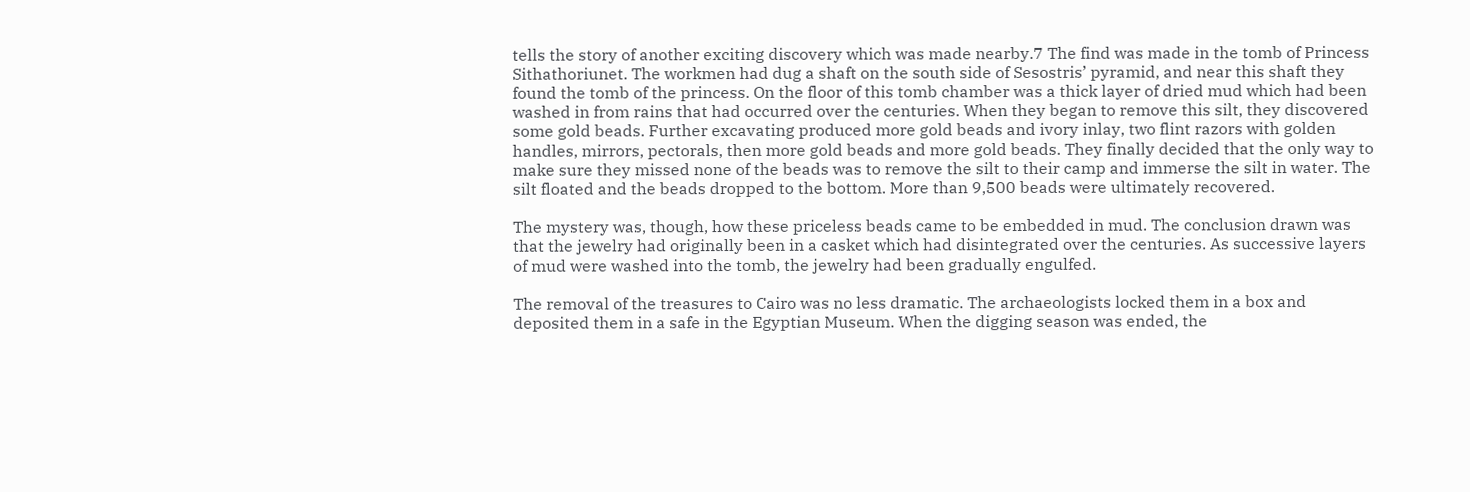tells the story of another exciting discovery which was made nearby.7 The find was made in the tomb of Princess Sithathoriunet. The workmen had dug a shaft on the south side of Sesostris’ pyramid, and near this shaft they found the tomb of the princess. On the floor of this tomb chamber was a thick layer of dried mud which had been washed in from rains that had occurred over the centuries. When they began to remove this silt, they discovered some gold beads. Further excavating produced more gold beads and ivory inlay, two flint razors with golden handles, mirrors, pectorals, then more gold beads and more gold beads. They finally decided that the only way to make sure they missed none of the beads was to remove the silt to their camp and immerse the silt in water. The silt floated and the beads dropped to the bottom. More than 9,500 beads were ultimately recovered.

The mystery was, though, how these priceless beads came to be embedded in mud. The conclusion drawn was that the jewelry had originally been in a casket which had disintegrated over the centuries. As successive layers of mud were washed into the tomb, the jewelry had been gradually engulfed.

The removal of the treasures to Cairo was no less dramatic. The archaeologists locked them in a box and deposited them in a safe in the Egyptian Museum. When the digging season was ended, the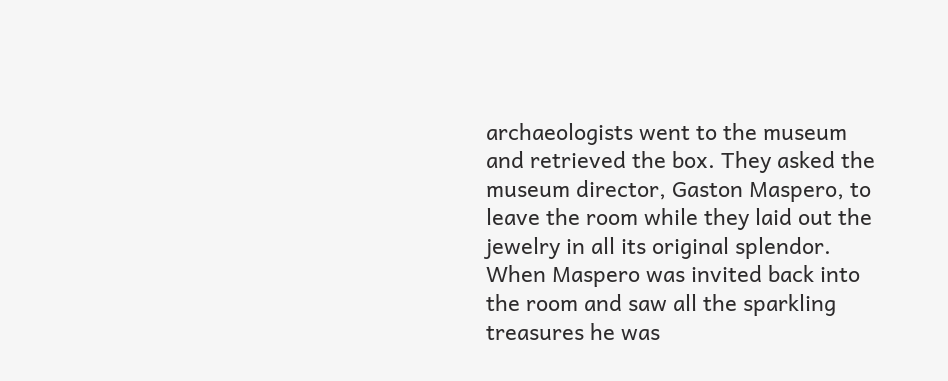archaeologists went to the museum and retrieved the box. They asked the museum director, Gaston Maspero, to leave the room while they laid out the jewelry in all its original splendor. When Maspero was invited back into the room and saw all the sparkling treasures he was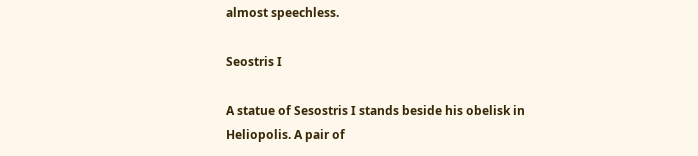almost speechless.

Seostris I

A statue of Sesostris I stands beside his obelisk in Heliopolis. A pair of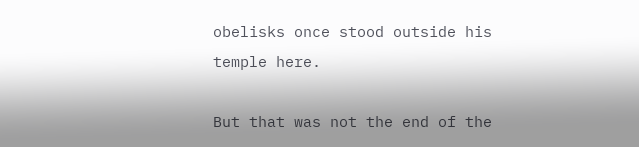obelisks once stood outside his temple here.

But that was not the end of the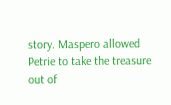story. Maspero allowed Petrie to take the treasure out of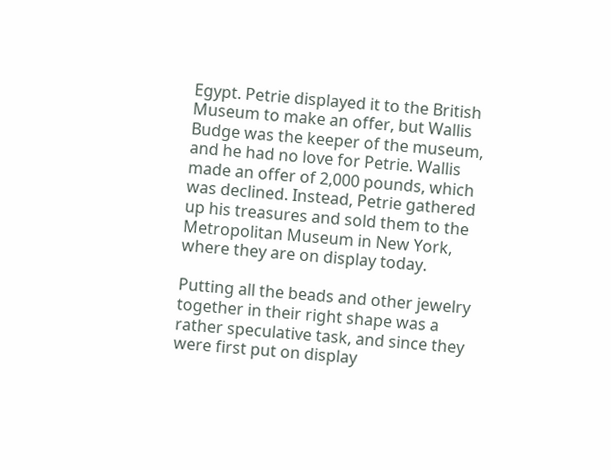Egypt. Petrie displayed it to the British Museum to make an offer, but Wallis Budge was the keeper of the museum, and he had no love for Petrie. Wallis made an offer of 2,000 pounds, which was declined. Instead, Petrie gathered up his treasures and sold them to the Metropolitan Museum in New York, where they are on display today.

Putting all the beads and other jewelry together in their right shape was a rather speculative task, and since they were first put on display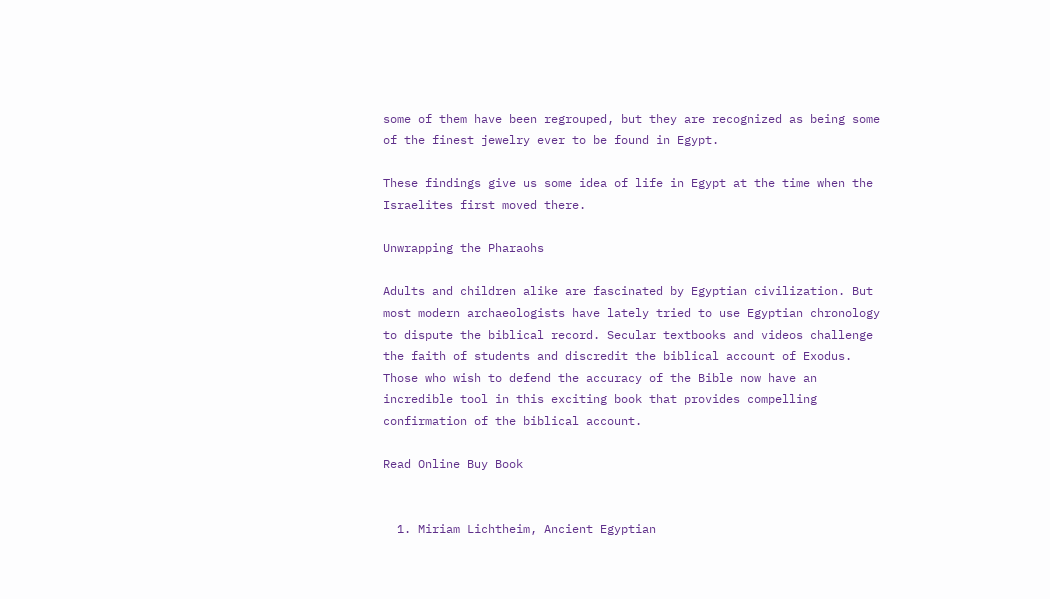some of them have been regrouped, but they are recognized as being some of the finest jewelry ever to be found in Egypt.

These findings give us some idea of life in Egypt at the time when the Israelites first moved there.

Unwrapping the Pharaohs

Adults and children alike are fascinated by Egyptian civilization. But most modern archaeologists have lately tried to use Egyptian chronology to dispute the biblical record. Secular textbooks and videos challenge the faith of students and discredit the biblical account of Exodus. Those who wish to defend the accuracy of the Bible now have an incredible tool in this exciting book that provides compelling confirmation of the biblical account.

Read Online Buy Book


  1. Miriam Lichtheim, Ancient Egyptian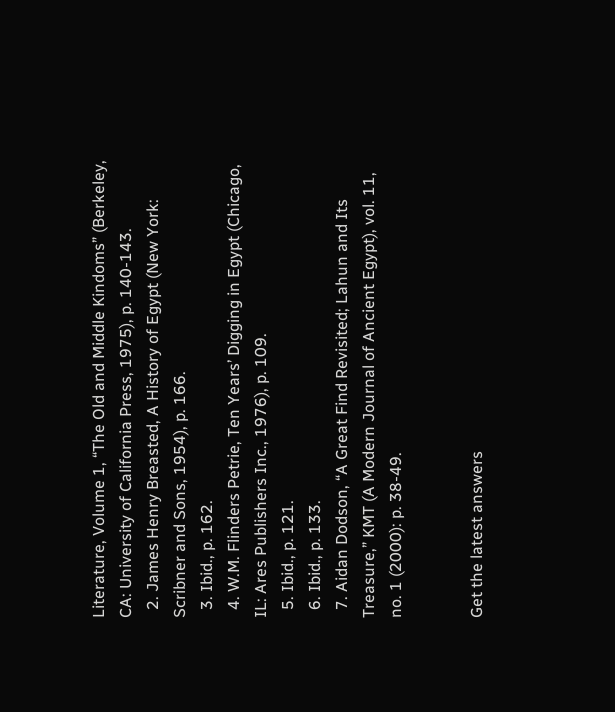Literature, Volume 1, “The Old and Middle Kindoms” (Berkeley, CA: University of California Press, 1975), p. 140-143.
  2. James Henry Breasted, A History of Egypt (New York: Scribner and Sons, 1954), p. 166.
  3. Ibid., p. 162.
  4. W.M. Flinders Petrie, Ten Years’ Digging in Egypt (Chicago, IL: Ares Publishers Inc., 1976), p. 109.
  5. Ibid., p. 121.
  6. Ibid., p. 133.
  7. Aidan Dodson, “A Great Find Revisited; Lahun and Its Treasure,” KMT (A Modern Journal of Ancient Egypt), vol. 11, no. 1 (2000): p. 38-49.


Get the latest answers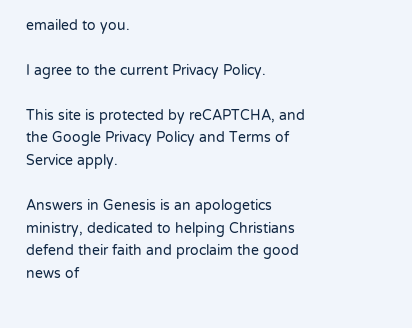emailed to you.

I agree to the current Privacy Policy.

This site is protected by reCAPTCHA, and the Google Privacy Policy and Terms of Service apply.

Answers in Genesis is an apologetics ministry, dedicated to helping Christians defend their faith and proclaim the good news of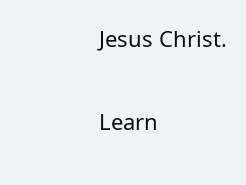Jesus Christ.

Learn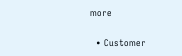more

  • Customer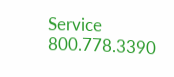Service 800.778.3390